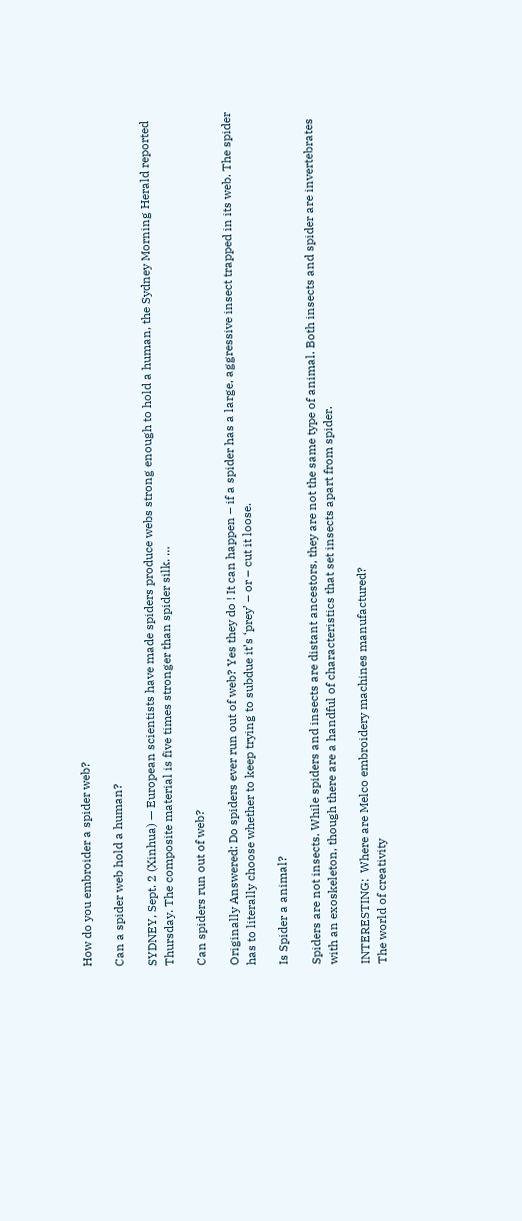How do you embroider a spider web?

Can a spider web hold a human?

SYDNEY, Sept. 2 (Xinhua) — European scientists have made spiders produce webs strong enough to hold a human, the Sydney Morning Herald reported Thursday. The composite material is five times stronger than spider silk. …

Can spiders run out of web?

Originally Answered: Do spiders ever run out of web? Yes they do ! It can happen – if a spider has a large, aggressive insect trapped in its web. The spider has to literally choose whether to keep trying to subdue it’s ‘prey’ – or – cut it loose.

Is Spider a animal?

Spiders are not insects. While spiders and insects are distant ancestors, they are not the same type of animal. Both insects and spider are invertebrates with an exoskeleton, though there are a handful of characteristics that set insects apart from spider.

INTERESTING:  Where are Melco embroidery machines manufactured?
The world of creativity